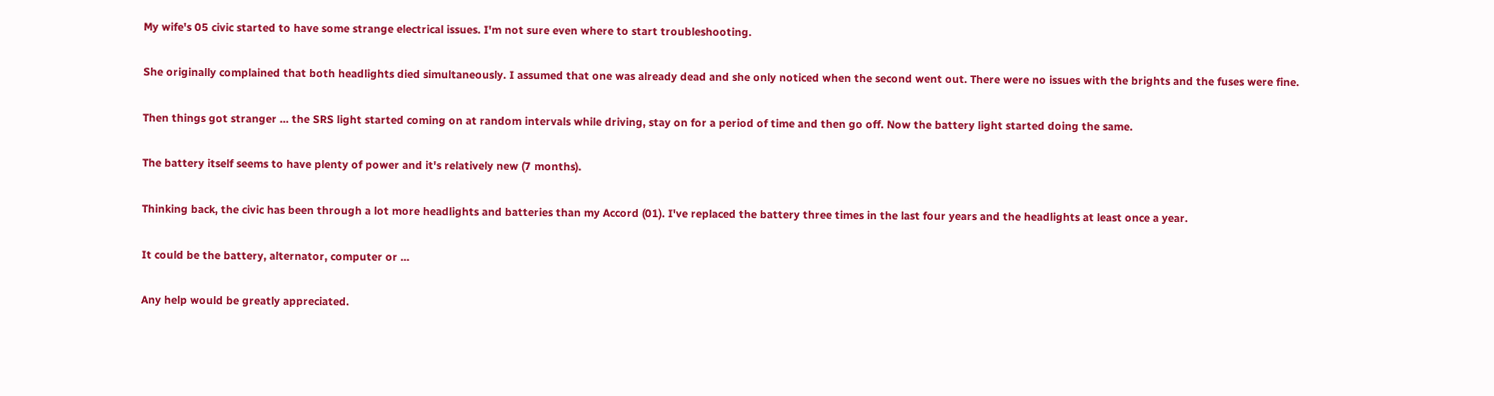My wife's 05 civic started to have some strange electrical issues. I'm not sure even where to start troubleshooting.

She originally complained that both headlights died simultaneously. I assumed that one was already dead and she only noticed when the second went out. There were no issues with the brights and the fuses were fine.

Then things got stranger ... the SRS light started coming on at random intervals while driving, stay on for a period of time and then go off. Now the battery light started doing the same.

The battery itself seems to have plenty of power and it's relatively new (7 months).

Thinking back, the civic has been through a lot more headlights and batteries than my Accord (01). I've replaced the battery three times in the last four years and the headlights at least once a year.

It could be the battery, alternator, computer or ...

Any help would be greatly appreciated.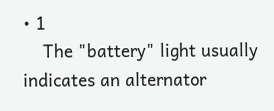• 1
    The "battery" light usually indicates an alternator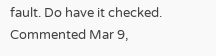fault. Do have it checked. Commented Mar 9,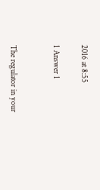2016 at 8:55

1 Answer 1


The regulator in your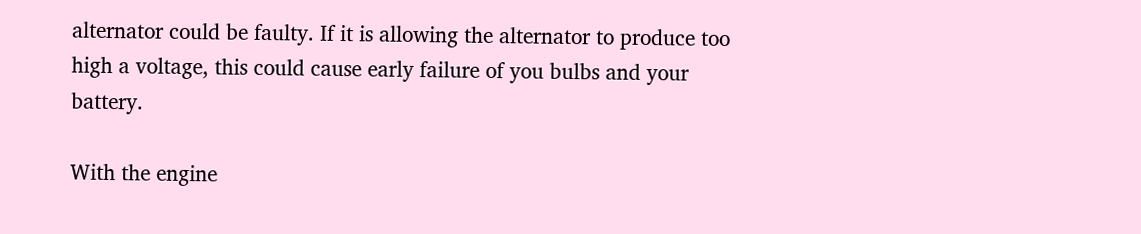alternator could be faulty. If it is allowing the alternator to produce too high a voltage, this could cause early failure of you bulbs and your battery.

With the engine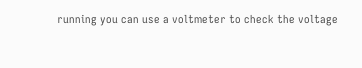running you can use a voltmeter to check the voltage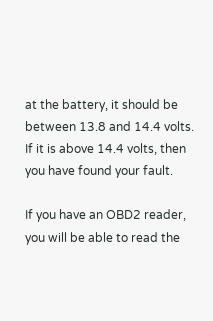at the battery, it should be between 13.8 and 14.4 volts. If it is above 14.4 volts, then you have found your fault.

If you have an OBD2 reader, you will be able to read the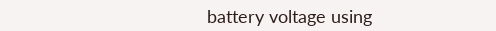battery voltage using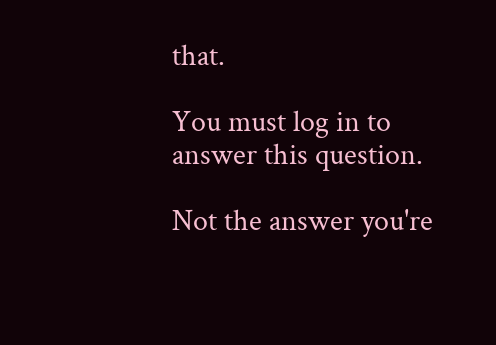that.

You must log in to answer this question.

Not the answer you're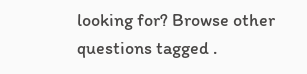looking for? Browse other questions tagged .